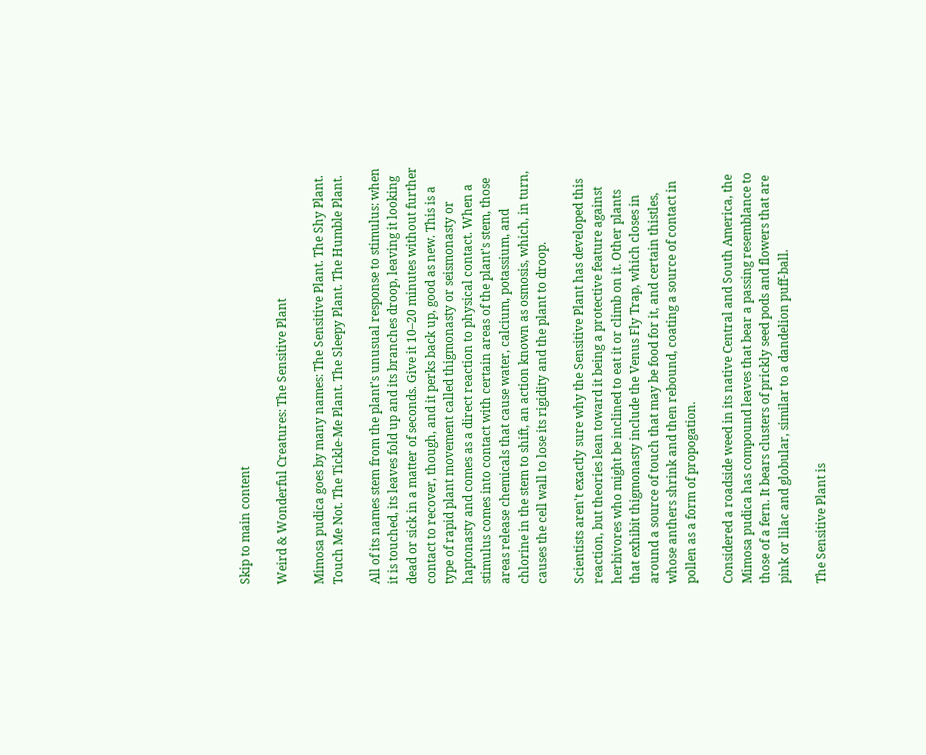Skip to main content

Weird & Wonderful Creatures: The Sensitive Plant

Mimosa pudica goes by many names: The Sensitive Plant. The Shy Plant. Touch Me Not. The Tickle-Me Plant. The Sleepy Plant. The Humble Plant.

All of its names stem from the plant's unusual response to stimulus: when it is touched, its leaves fold up and its branches droop, leaving it looking dead or sick in a matter of seconds. Give it 10–20 minutes without further contact to recover, though, and it perks back up, good as new. This is a type of rapid plant movement called thigmonasty or seismonasty or haptonasty and comes as a direct reaction to physical contact. When a stimulus comes into contact with certain areas of the plant's stem, those areas release chemicals that cause water, calcium, potassium, and chlorine in the stem to shift, an action known as osmosis, which, in turn, causes the cell wall to lose its rigidity and the plant to droop.

Scientists aren't exactly sure why the Sensitive Plant has developed this reaction, but theories lean toward it being a protective feature against herbivores who might be inclined to eat it or climb on it. Other plants that exhibit thigmonasty include the Venus Fly Trap, which closes in around a source of touch that may be food for it, and certain thistles, whose anthers shrink and then rebound, coating a source of contact in pollen as a form of propogation.

Considered a roadside weed in its native Central and South America, the Mimosa pudica has compound leaves that bear a passing resemblance to those of a fern. It bears clusters of prickly seed pods and flowers that are pink or lilac and globular, similar to a dandelion puff-ball.

The Sensitive Plant is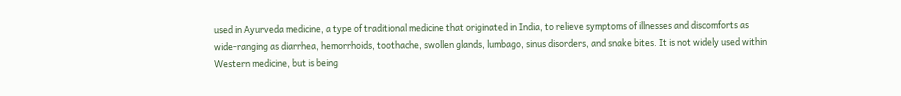used in Ayurveda medicine, a type of traditional medicine that originated in India, to relieve symptoms of illnesses and discomforts as wide-ranging as diarrhea, hemorrhoids, toothache, swollen glands, lumbago, sinus disorders, and snake bites. It is not widely used within Western medicine, but is being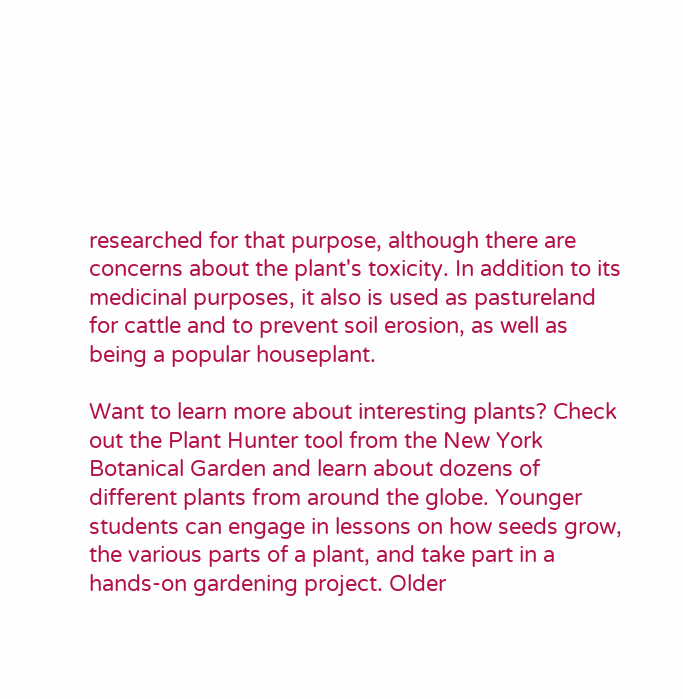researched for that purpose, although there are concerns about the plant's toxicity. In addition to its medicinal purposes, it also is used as pastureland for cattle and to prevent soil erosion, as well as being a popular houseplant.

Want to learn more about interesting plants? Check out the Plant Hunter tool from the New York Botanical Garden and learn about dozens of different plants from around the globe. Younger students can engage in lessons on how seeds grow, the various parts of a plant, and take part in a hands-on gardening project. Older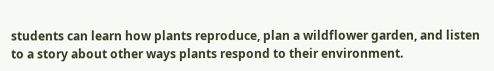students can learn how plants reproduce, plan a wildflower garden, and listen to a story about other ways plants respond to their environment.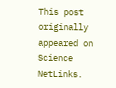This post originally appeared on Science NetLinks.